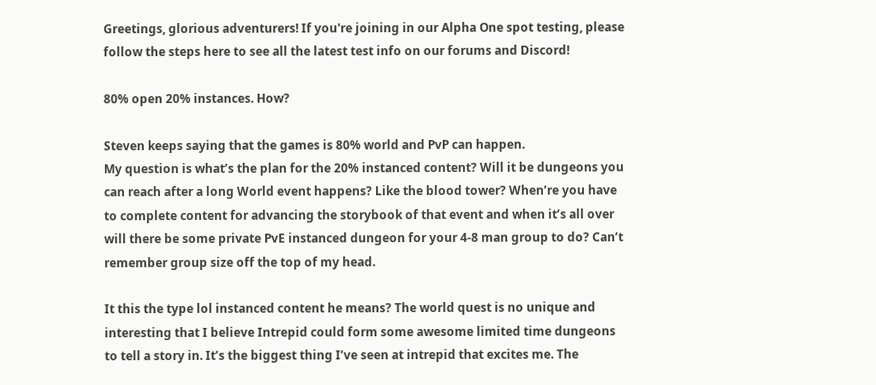Greetings, glorious adventurers! If you're joining in our Alpha One spot testing, please follow the steps here to see all the latest test info on our forums and Discord!

80% open 20% instances. How?

Steven keeps saying that the games is 80% world and PvP can happen.
My question is what’s the plan for the 20% instanced content? Will it be dungeons you can reach after a long World event happens? Like the blood tower? When’re you have to complete content for advancing the storybook of that event and when it’s all over will there be some private PvE instanced dungeon for your 4-8 man group to do? Can’t remember group size off the top of my head.

It this the type lol instanced content he means? The world quest is no unique and interesting that I believe Intrepid could form some awesome limited time dungeons to tell a story in. It’s the biggest thing I’ve seen at intrepid that excites me. The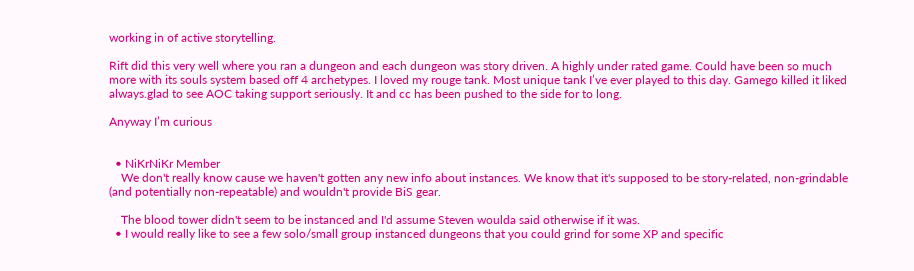working in of active storytelling.

Rift did this very well where you ran a dungeon and each dungeon was story driven. A highly under rated game. Could have been so much more with its souls system based off 4 archetypes. I loved my rouge tank. Most unique tank I’ve ever played to this day. Gamego killed it liked always.glad to see AOC taking support seriously. It and cc has been pushed to the side for to long.

Anyway I’m curious


  • NiKrNiKr Member
    We don't really know cause we haven't gotten any new info about instances. We know that it's supposed to be story-related, non-grindable (and potentially non-repeatable) and wouldn't provide BiS gear.

    The blood tower didn't seem to be instanced and I'd assume Steven woulda said otherwise if it was.
  • I would really like to see a few solo/small group instanced dungeons that you could grind for some XP and specific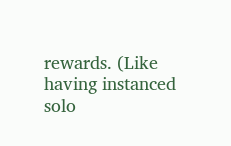rewards. (Like having instanced solo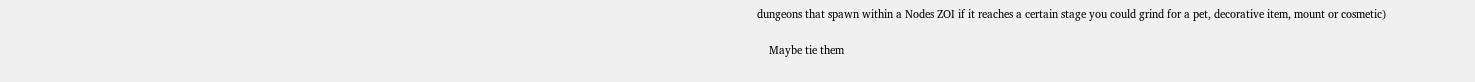dungeons that spawn within a Nodes ZOI if it reaches a certain stage you could grind for a pet, decorative item, mount or cosmetic)

    Maybe tie them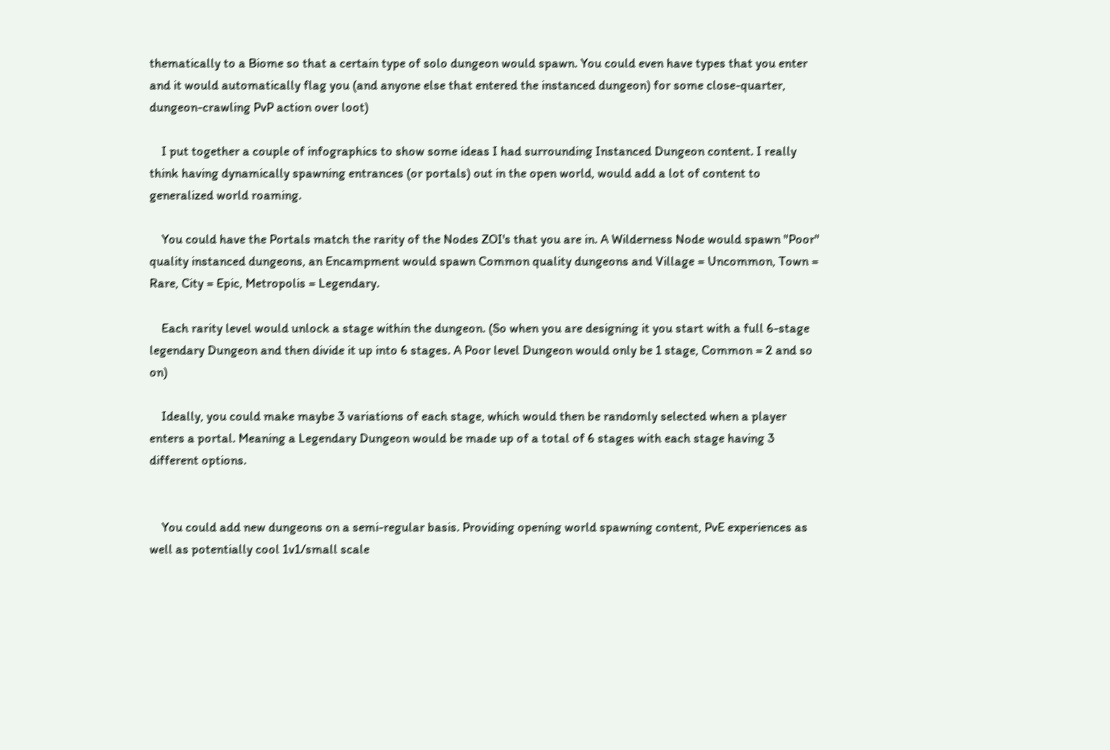thematically to a Biome so that a certain type of solo dungeon would spawn. You could even have types that you enter and it would automatically flag you (and anyone else that entered the instanced dungeon) for some close-quarter, dungeon-crawling PvP action over loot)

    I put together a couple of infographics to show some ideas I had surrounding Instanced Dungeon content. I really think having dynamically spawning entrances (or portals) out in the open world, would add a lot of content to generalized world roaming.

    You could have the Portals match the rarity of the Nodes ZOI's that you are in. A Wilderness Node would spawn "Poor" quality instanced dungeons, an Encampment would spawn Common quality dungeons and Village = Uncommon, Town = Rare, City = Epic, Metropolis = Legendary.

    Each rarity level would unlock a stage within the dungeon. (So when you are designing it you start with a full 6-stage legendary Dungeon and then divide it up into 6 stages. A Poor level Dungeon would only be 1 stage, Common = 2 and so on)

    Ideally, you could make maybe 3 variations of each stage, which would then be randomly selected when a player enters a portal. Meaning a Legendary Dungeon would be made up of a total of 6 stages with each stage having 3 different options.


    You could add new dungeons on a semi-regular basis. Providing opening world spawning content, PvE experiences as well as potentially cool 1v1/small scale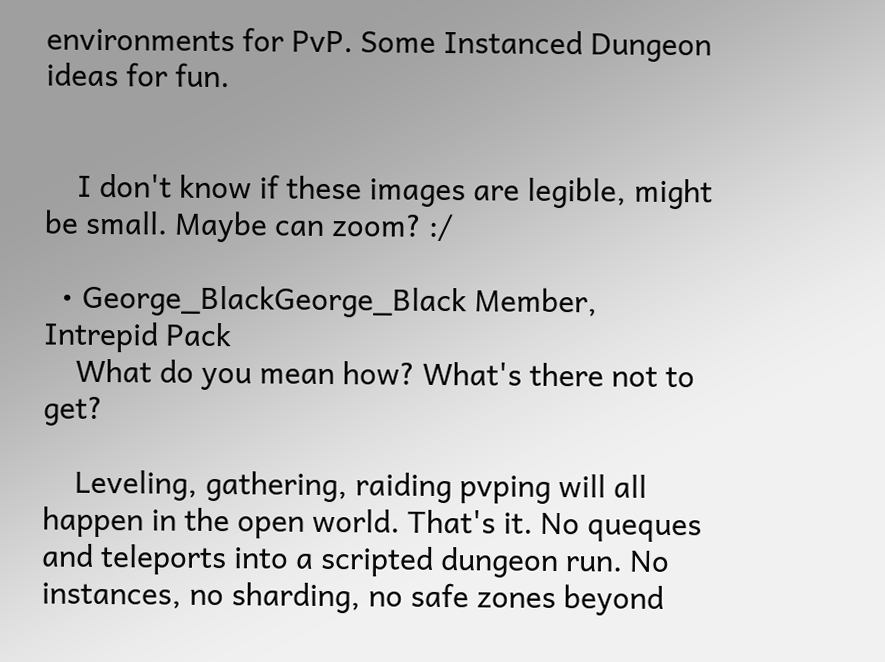environments for PvP. Some Instanced Dungeon ideas for fun.


    I don't know if these images are legible, might be small. Maybe can zoom? :/

  • George_BlackGeorge_Black Member, Intrepid Pack
    What do you mean how? What's there not to get?

    Leveling, gathering, raiding pvping will all happen in the open world. That's it. No queques and teleports into a scripted dungeon run. No instances, no sharding, no safe zones beyond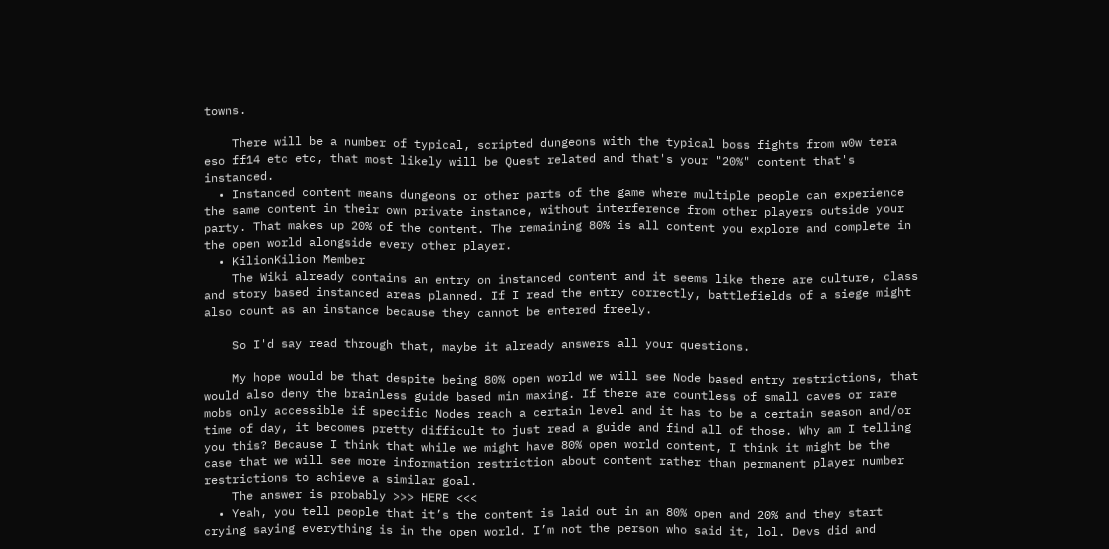towns.

    There will be a number of typical, scripted dungeons with the typical boss fights from w0w tera eso ff14 etc etc, that most likely will be Quest related and that's your "20%" content that's instanced.
  • Instanced content means dungeons or other parts of the game where multiple people can experience the same content in their own private instance, without interference from other players outside your party. That makes up 20% of the content. The remaining 80% is all content you explore and complete in the open world alongside every other player.
  • KilionKilion Member
    The Wiki already contains an entry on instanced content and it seems like there are culture, class and story based instanced areas planned. If I read the entry correctly, battlefields of a siege might also count as an instance because they cannot be entered freely.

    So I'd say read through that, maybe it already answers all your questions.

    My hope would be that despite being 80% open world we will see Node based entry restrictions, that would also deny the brainless guide based min maxing. If there are countless of small caves or rare mobs only accessible if specific Nodes reach a certain level and it has to be a certain season and/or time of day, it becomes pretty difficult to just read a guide and find all of those. Why am I telling you this? Because I think that while we might have 80% open world content, I think it might be the case that we will see more information restriction about content rather than permanent player number restrictions to achieve a similar goal.
    The answer is probably >>> HERE <<<
  • Yeah, you tell people that it’s the content is laid out in an 80% open and 20% and they start crying saying everything is in the open world. I’m not the person who said it, lol. Devs did and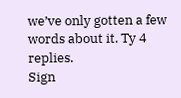we’ve only gotten a few words about it. Ty 4 replies.
Sign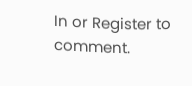In or Register to comment.